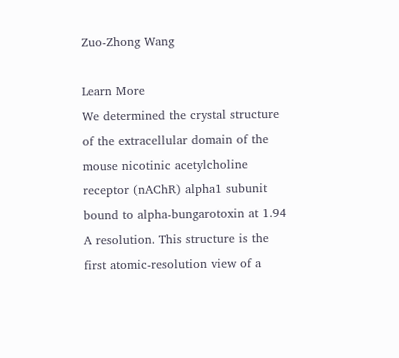Zuo-Zhong Wang

Learn More
We determined the crystal structure of the extracellular domain of the mouse nicotinic acetylcholine receptor (nAChR) alpha1 subunit bound to alpha-bungarotoxin at 1.94 A resolution. This structure is the first atomic-resolution view of a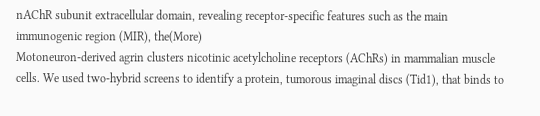nAChR subunit extracellular domain, revealing receptor-specific features such as the main immunogenic region (MIR), the(More)
Motoneuron-derived agrin clusters nicotinic acetylcholine receptors (AChRs) in mammalian muscle cells. We used two-hybrid screens to identify a protein, tumorous imaginal discs (Tid1), that binds to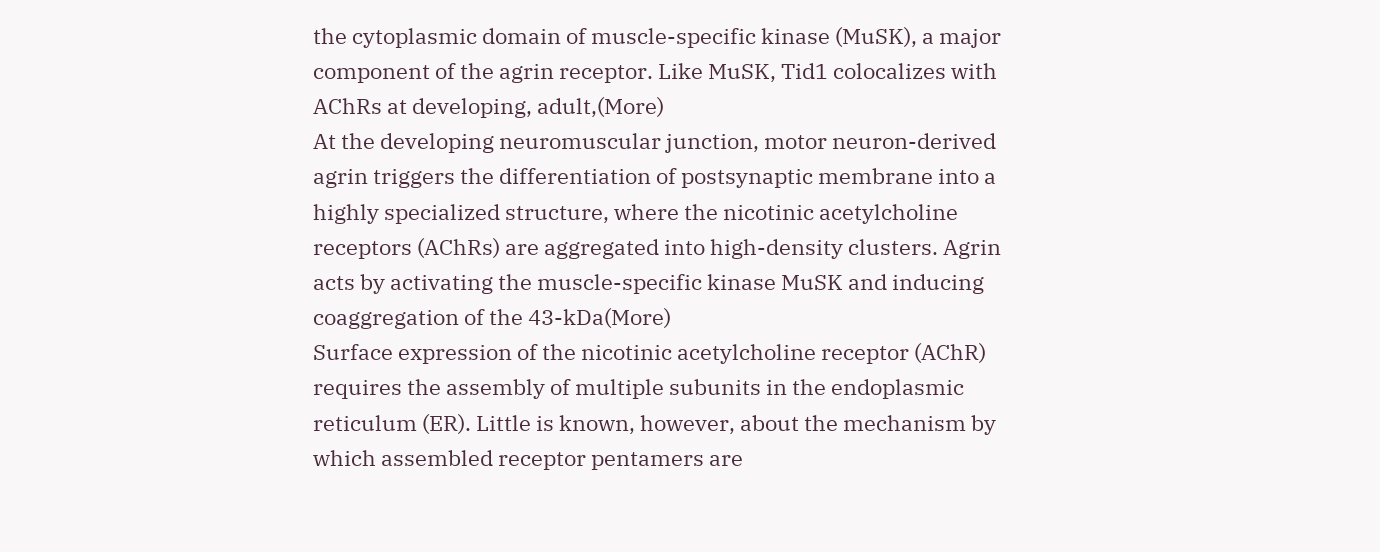the cytoplasmic domain of muscle-specific kinase (MuSK), a major component of the agrin receptor. Like MuSK, Tid1 colocalizes with AChRs at developing, adult,(More)
At the developing neuromuscular junction, motor neuron-derived agrin triggers the differentiation of postsynaptic membrane into a highly specialized structure, where the nicotinic acetylcholine receptors (AChRs) are aggregated into high-density clusters. Agrin acts by activating the muscle-specific kinase MuSK and inducing coaggregation of the 43-kDa(More)
Surface expression of the nicotinic acetylcholine receptor (AChR) requires the assembly of multiple subunits in the endoplasmic reticulum (ER). Little is known, however, about the mechanism by which assembled receptor pentamers are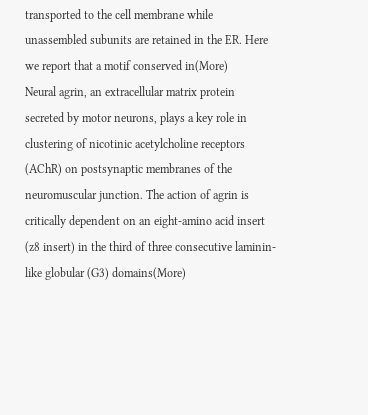transported to the cell membrane while unassembled subunits are retained in the ER. Here we report that a motif conserved in(More)
Neural agrin, an extracellular matrix protein secreted by motor neurons, plays a key role in clustering of nicotinic acetylcholine receptors (AChR) on postsynaptic membranes of the neuromuscular junction. The action of agrin is critically dependent on an eight-amino acid insert (z8 insert) in the third of three consecutive laminin-like globular (G3) domains(More)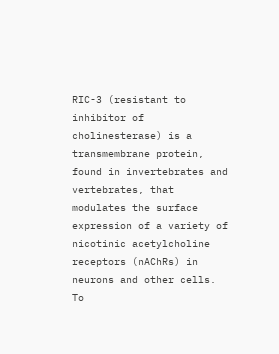RIC-3 (resistant to inhibitor of cholinesterase) is a transmembrane protein, found in invertebrates and vertebrates, that modulates the surface expression of a variety of nicotinic acetylcholine receptors (nAChRs) in neurons and other cells. To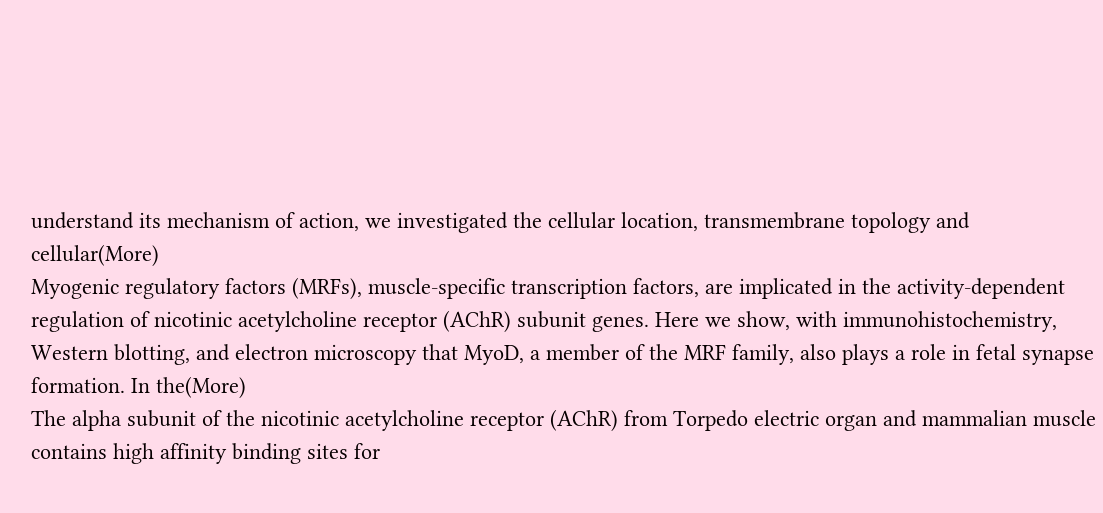understand its mechanism of action, we investigated the cellular location, transmembrane topology and cellular(More)
Myogenic regulatory factors (MRFs), muscle-specific transcription factors, are implicated in the activity-dependent regulation of nicotinic acetylcholine receptor (AChR) subunit genes. Here we show, with immunohistochemistry, Western blotting, and electron microscopy that MyoD, a member of the MRF family, also plays a role in fetal synapse formation. In the(More)
The alpha subunit of the nicotinic acetylcholine receptor (AChR) from Torpedo electric organ and mammalian muscle contains high affinity binding sites for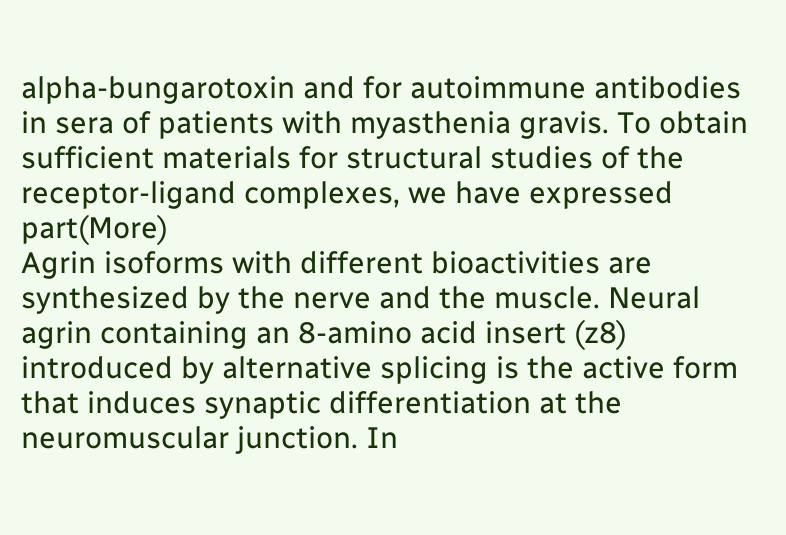alpha-bungarotoxin and for autoimmune antibodies in sera of patients with myasthenia gravis. To obtain sufficient materials for structural studies of the receptor-ligand complexes, we have expressed part(More)
Agrin isoforms with different bioactivities are synthesized by the nerve and the muscle. Neural agrin containing an 8-amino acid insert (z8) introduced by alternative splicing is the active form that induces synaptic differentiation at the neuromuscular junction. In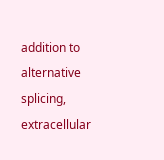addition to alternative splicing, extracellular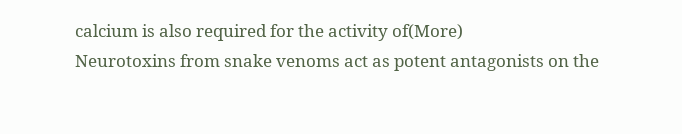calcium is also required for the activity of(More)
Neurotoxins from snake venoms act as potent antagonists on the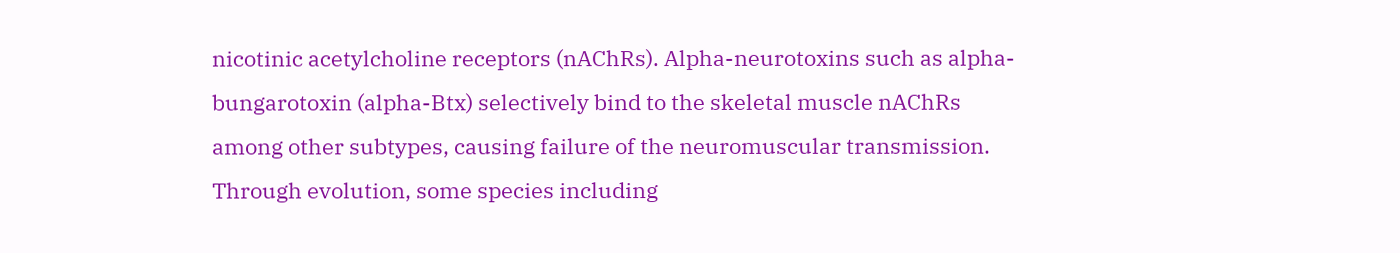nicotinic acetylcholine receptors (nAChRs). Alpha-neurotoxins such as alpha-bungarotoxin (alpha-Btx) selectively bind to the skeletal muscle nAChRs among other subtypes, causing failure of the neuromuscular transmission. Through evolution, some species including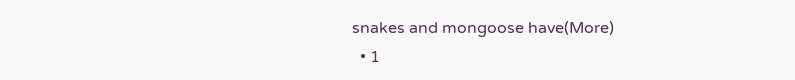snakes and mongoose have(More)
  • 1